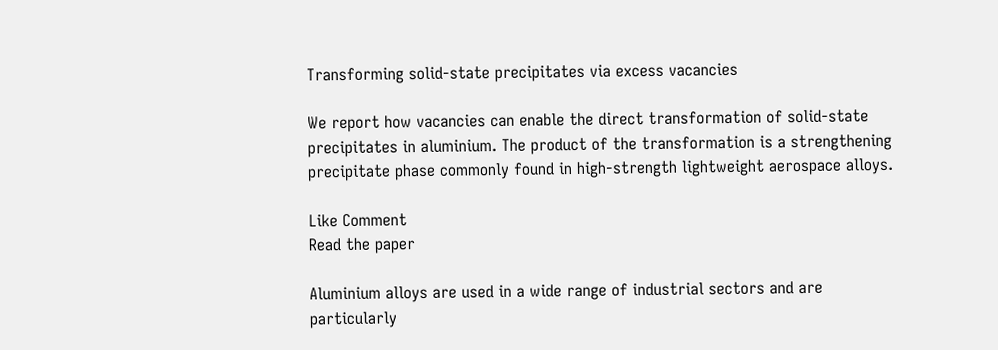Transforming solid-state precipitates via excess vacancies

We report how vacancies can enable the direct transformation of solid-state precipitates in aluminium. The product of the transformation is a strengthening precipitate phase commonly found in high-strength lightweight aerospace alloys.

Like Comment
Read the paper

Aluminium alloys are used in a wide range of industrial sectors and are particularly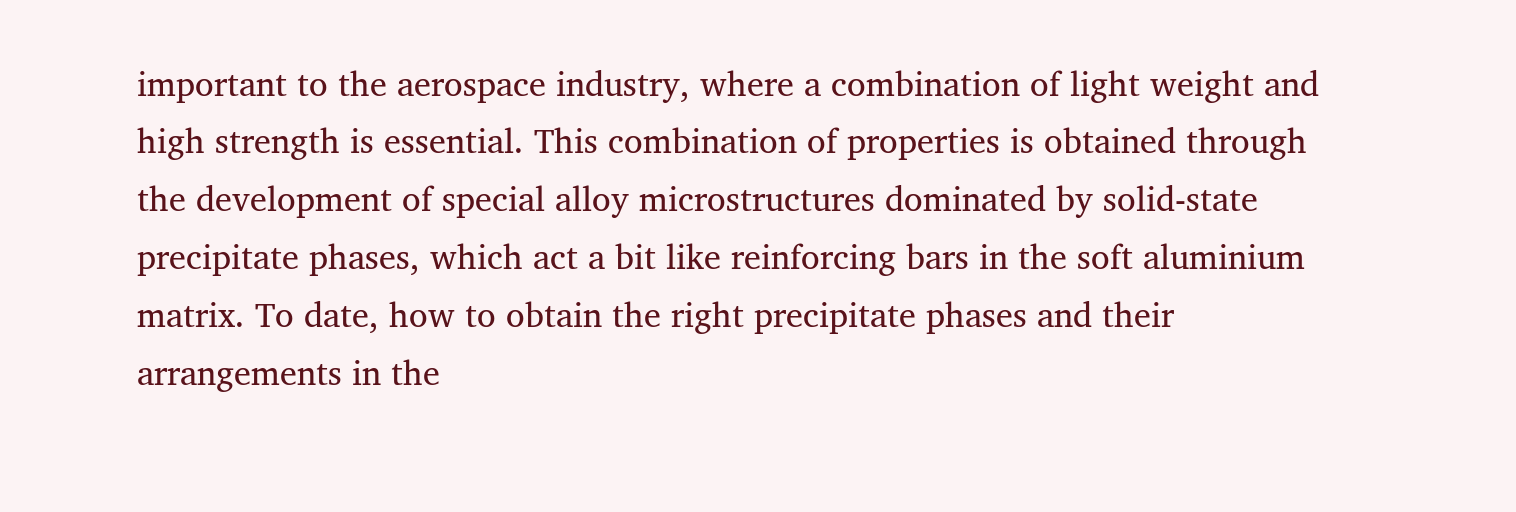important to the aerospace industry, where a combination of light weight and high strength is essential. This combination of properties is obtained through the development of special alloy microstructures dominated by solid-state precipitate phases, which act a bit like reinforcing bars in the soft aluminium matrix. To date, how to obtain the right precipitate phases and their arrangements in the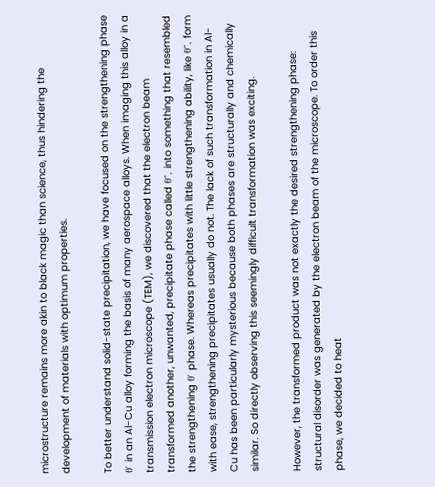microstructure remains more akin to black magic than science, thus hindering the development of materials with optimum properties.

To better understand solid-state precipitation, we have focused on the strengthening phase θ′ in an Al-Cu alloy forming the basis of many aerospace alloys. When imaging this alloy in a transmission electron microscope (TEM), we discovered that the electron beam transformed another, unwanted, precipitate phase called θ″, into something that resembled the strengthening θ′ phase. Whereas precipitates with little strengthening ability, like θ″, form with ease, strengthening precipitates usually do not. The lack of such transformation in Al-Cu has been particularly mysterious because both phases are structurally and chemically similar. So directly observing this seemingly difficult transformation was exciting.

However, the transformed product was not exactly the desired strengthening phase: structural disorder was generated by the electron beam of the microscope. To order this phase, we decided to heat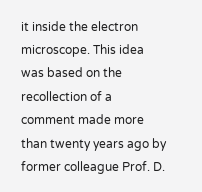it inside the electron microscope. This idea was based on the recollection of a comment made more than twenty years ago by former colleague Prof. D.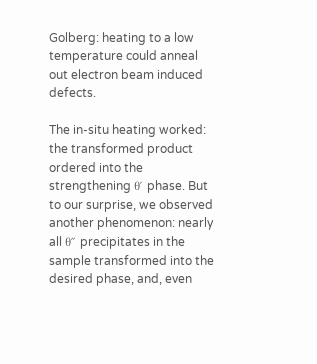Golberg: heating to a low temperature could anneal out electron beam induced defects.

The in-situ heating worked: the transformed product ordered into the strengthening θ′ phase. But to our surprise, we observed another phenomenon: nearly all θ″ precipitates in the sample transformed into the desired phase, and, even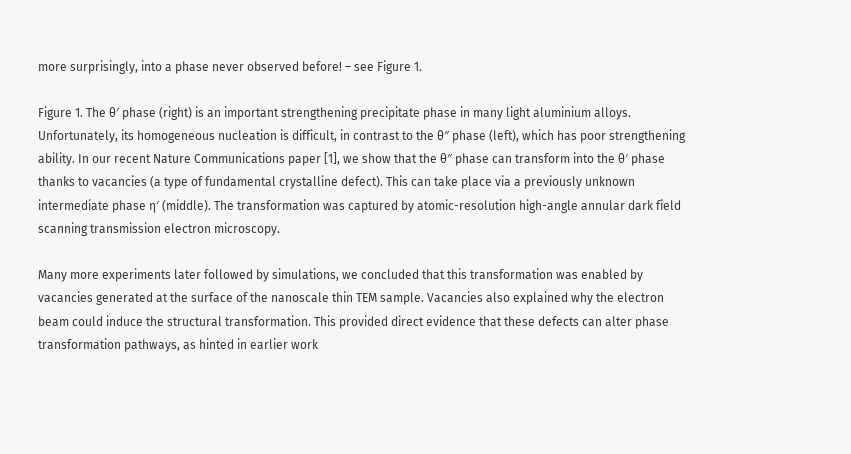more surprisingly, into a phase never observed before! – see Figure 1.

Figure 1. The θ′ phase (right) is an important strengthening precipitate phase in many light aluminium alloys. Unfortunately, its homogeneous nucleation is difficult, in contrast to the θ″ phase (left), which has poor strengthening ability. In our recent Nature Communications paper [1], we show that the θ″ phase can transform into the θ′ phase thanks to vacancies (a type of fundamental crystalline defect). This can take place via a previously unknown intermediate phase η′ (middle). The transformation was captured by atomic-resolution high-angle annular dark field scanning transmission electron microscopy.

Many more experiments later followed by simulations, we concluded that this transformation was enabled by vacancies generated at the surface of the nanoscale thin TEM sample. Vacancies also explained why the electron beam could induce the structural transformation. This provided direct evidence that these defects can alter phase transformation pathways, as hinted in earlier work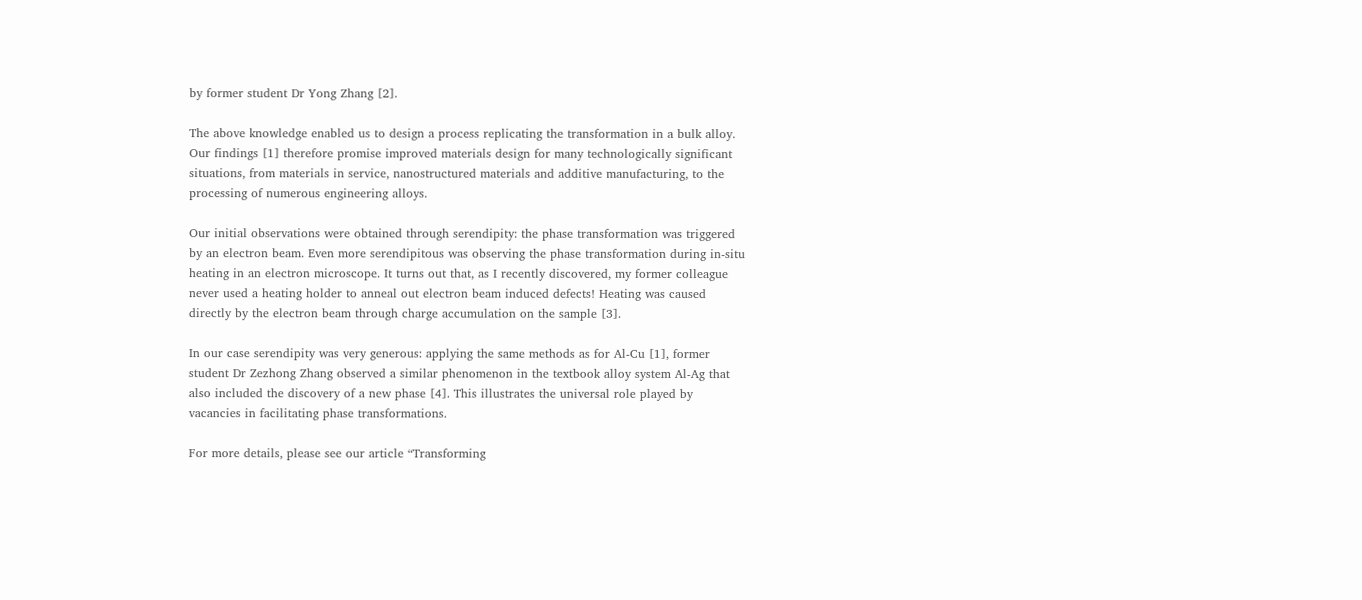by former student Dr Yong Zhang [2].

The above knowledge enabled us to design a process replicating the transformation in a bulk alloy. Our findings [1] therefore promise improved materials design for many technologically significant situations, from materials in service, nanostructured materials and additive manufacturing, to the processing of numerous engineering alloys.

Our initial observations were obtained through serendipity: the phase transformation was triggered by an electron beam. Even more serendipitous was observing the phase transformation during in-situ heating in an electron microscope. It turns out that, as I recently discovered, my former colleague never used a heating holder to anneal out electron beam induced defects! Heating was caused directly by the electron beam through charge accumulation on the sample [3].

In our case serendipity was very generous: applying the same methods as for Al-Cu [1], former student Dr Zezhong Zhang observed a similar phenomenon in the textbook alloy system Al-Ag that also included the discovery of a new phase [4]. This illustrates the universal role played by vacancies in facilitating phase transformations.

For more details, please see our article “Transforming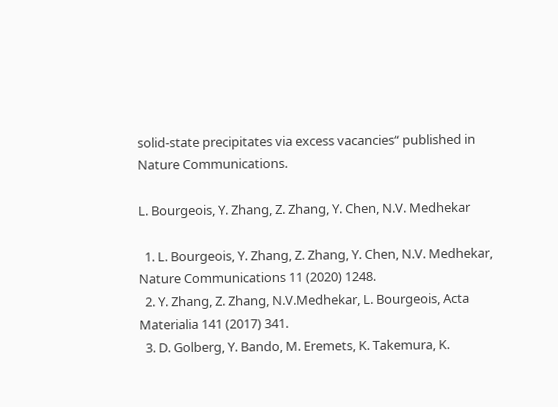solid-state precipitates via excess vacancies“ published in Nature Communications.

L. Bourgeois, Y. Zhang, Z. Zhang, Y. Chen, N.V. Medhekar

  1. L. Bourgeois, Y. Zhang, Z. Zhang, Y. Chen, N.V. Medhekar, Nature Communications 11 (2020) 1248.
  2. Y. Zhang, Z. Zhang, N.V.Medhekar, L. Bourgeois, Acta Materialia 141 (2017) 341.
  3. D. Golberg, Y. Bando, M. Eremets, K. Takemura, K.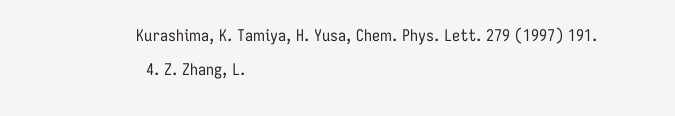Kurashima, K. Tamiya, H. Yusa, Chem. Phys. Lett. 279 (1997) 191.
  4. Z. Zhang, L.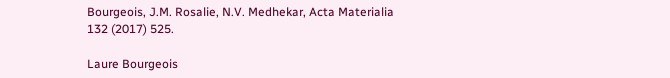Bourgeois, J.M. Rosalie, N.V. Medhekar, Acta Materialia 132 (2017) 525.

Laure Bourgeois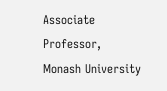Associate Professor, Monash University